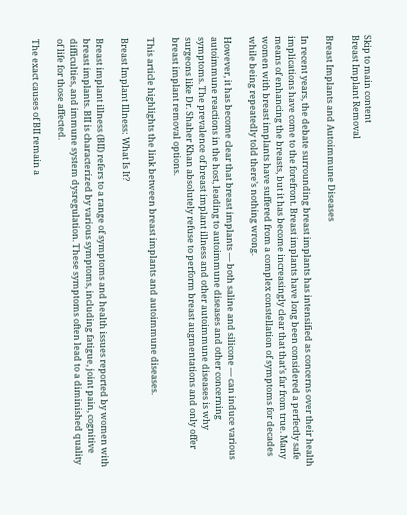Skip to main content
Breast Implant Removal

Breast Implants and Autoimmune Diseases

In recent years, the debate surrounding breast implants has intensified as concerns over their health implications have come to the forefront. Breast implants have long been considered a perfectly safe means of enhancing the breasts, but it has become increasingly clear that that’s far from true. Many women with breast implants have suffered from a complex constellation of symptoms for decades while being repeatedly told there’s nothing wrong.

However, it has become clear that breast implants — both saline and silicone — can induce various autoimmune reactions in the host, leading to autoimmune diseases and other concerning symptoms. The prevalence of breast implant illness and other autoimmune diseases is why surgeons like Dr. Shaher Khan absolutely refuse to perform breast augmentations and only offer breast implant removal options.

This article highlights the link between breast implants and autoimmune diseases.

Breast Implant Illness: What Is It?

Breast implant illness (BII) refers to a range of symptoms and health issues reported by women with breast implants. BII is characterized by various symptoms, including fatigue, joint pain, cognitive difficulties, and immune system dysregulation. These symptoms often lead to a diminished quality of life for those affected.

The exact causes of BII remain a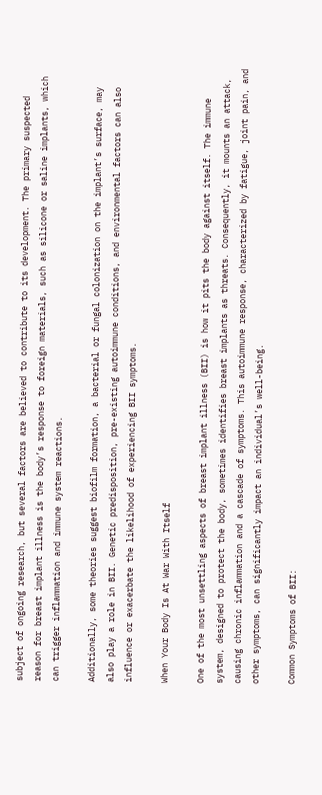subject of ongoing research, but several factors are believed to contribute to its development. The primary suspected reason for breast implant illness is the body’s response to foreign materials, such as silicone or saline implants, which can trigger inflammation and immune system reactions.

Additionally, some theories suggest biofilm formation, a bacterial or fungal colonization on the implant’s surface, may also play a role in BII. Genetic predisposition, pre-existing autoimmune conditions, and environmental factors can also influence or exacerbate the likelihood of experiencing BII symptoms.

When Your Body Is At War With Itself

One of the most unsettling aspects of breast implant illness (BII) is how it pits the body against itself. The immune system, designed to protect the body, sometimes identifies breast implants as threats. Consequently, it mounts an attack, causing chronic inflammation and a cascade of symptoms. This autoimmune response, characterized by fatigue, joint pain, and other symptoms, can significantly impact an individual’s well-being.

Common Symptoms of BII: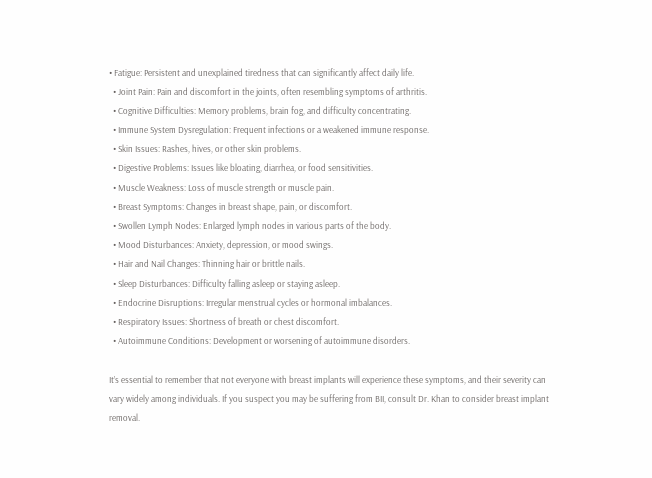• Fatigue: Persistent and unexplained tiredness that can significantly affect daily life.
  • Joint Pain: Pain and discomfort in the joints, often resembling symptoms of arthritis.
  • Cognitive Difficulties: Memory problems, brain fog, and difficulty concentrating.
  • Immune System Dysregulation: Frequent infections or a weakened immune response.
  • Skin Issues: Rashes, hives, or other skin problems.
  • Digestive Problems: Issues like bloating, diarrhea, or food sensitivities.
  • Muscle Weakness: Loss of muscle strength or muscle pain.
  • Breast Symptoms: Changes in breast shape, pain, or discomfort.
  • Swollen Lymph Nodes: Enlarged lymph nodes in various parts of the body.
  • Mood Disturbances: Anxiety, depression, or mood swings.
  • Hair and Nail Changes: Thinning hair or brittle nails.
  • Sleep Disturbances: Difficulty falling asleep or staying asleep.
  • Endocrine Disruptions: Irregular menstrual cycles or hormonal imbalances.
  • Respiratory Issues: Shortness of breath or chest discomfort.
  • Autoimmune Conditions: Development or worsening of autoimmune disorders.

It’s essential to remember that not everyone with breast implants will experience these symptoms, and their severity can vary widely among individuals. If you suspect you may be suffering from BII, consult Dr. Khan to consider breast implant removal.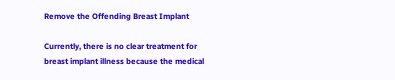Remove the Offending Breast Implant

Currently, there is no clear treatment for breast implant illness because the medical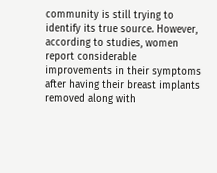community is still trying to identify its true source. However, according to studies, women report considerable improvements in their symptoms after having their breast implants removed along with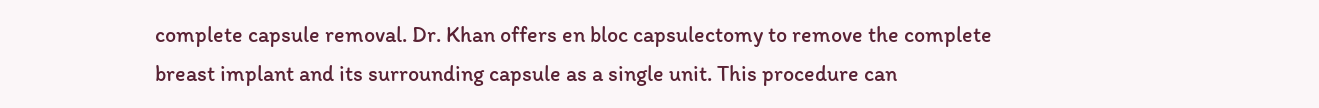complete capsule removal. Dr. Khan offers en bloc capsulectomy to remove the complete breast implant and its surrounding capsule as a single unit. This procedure can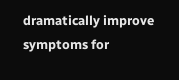dramatically improve symptoms for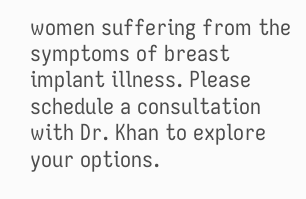women suffering from the symptoms of breast implant illness. Please schedule a consultation with Dr. Khan to explore your options.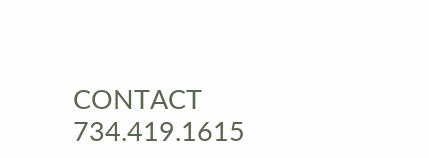CONTACT 734.419.1615